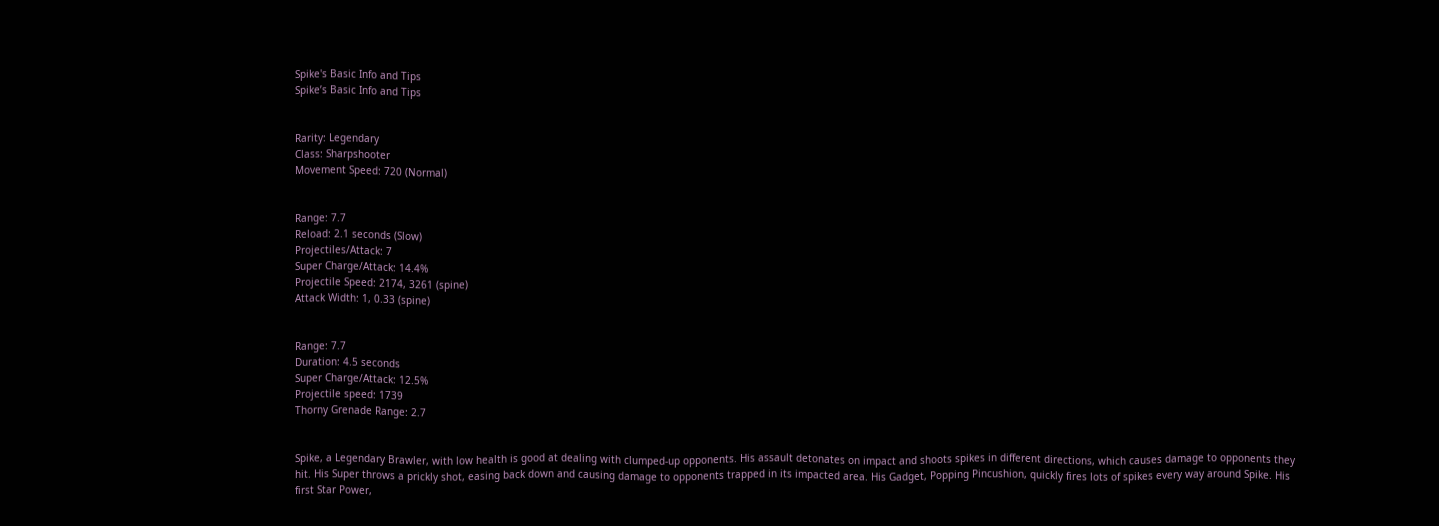Spike's Basic Info and Tips
Spike’s Basic Info and Tips


Rarity: Legendary
Class: Sharpshooter
Movement Speed: 720 (Normal)


Range: 7.7
Reload: 2.1 seconds (Slow)
Projectiles/Attack: 7
Super Charge/Attack: 14.4%
Projectile Speed: 2174, 3261 (spine)
Attack Width: 1, 0.33 (spine)


Range: 7.7
Duration: 4.5 seconds
Super Charge/Attack: 12.5%
Projectile speed: 1739
Thorny Grenade Range: 2.7


Spike, a Legendary Brawler, with low health is good at dealing with clumped-up opponents. His assault detonates on impact and shoots spikes in different directions, which causes damage to opponents they hit. His Super throws a prickly shot, easing back down and causing damage to opponents trapped in its impacted area. His Gadget, Popping Pincushion, quickly fires lots of spikes every way around Spike. His first Star Power,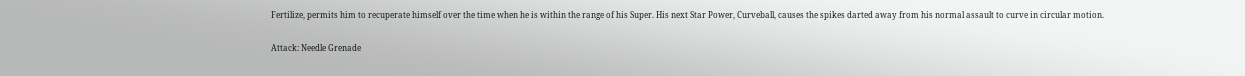Fertilize, permits him to recuperate himself over the time when he is within the range of his Super. His next Star Power, Curveball, causes the spikes darted away from his normal assault to curve in circular motion.

Attack: Needle Grenade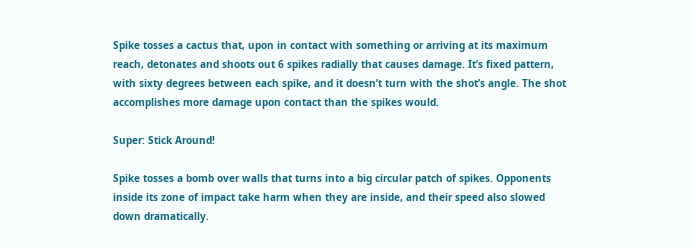Spike tosses a cactus that, upon in contact with something or arriving at its maximum reach, detonates and shoots out 6 spikes radially that causes damage. It’s fixed pattern, with sixty degrees between each spike, and it doesn’t turn with the shot’s angle. The shot accomplishes more damage upon contact than the spikes would.

Super: Stick Around!

Spike tosses a bomb over walls that turns into a big circular patch of spikes. Opponents inside its zone of impact take harm when they are inside, and their speed also slowed down dramatically.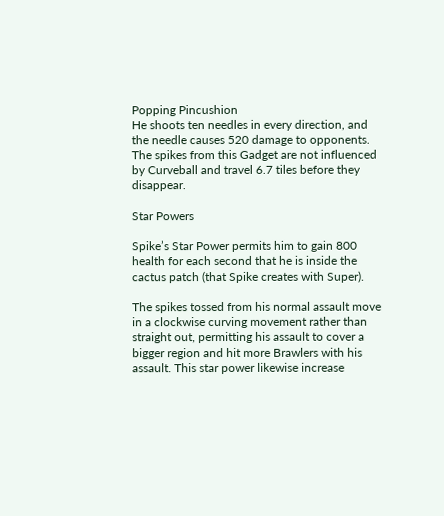Popping Pincushion
He shoots ten needles in every direction, and the needle causes 520 damage to opponents. The spikes from this Gadget are not influenced by Curveball and travel 6.7 tiles before they disappear.

Star Powers

Spike’s Star Power permits him to gain 800 health for each second that he is inside the cactus patch (that Spike creates with Super).

The spikes tossed from his normal assault move in a clockwise curving movement rather than straight out, permitting his assault to cover a bigger region and hit more Brawlers with his assault. This star power likewise increase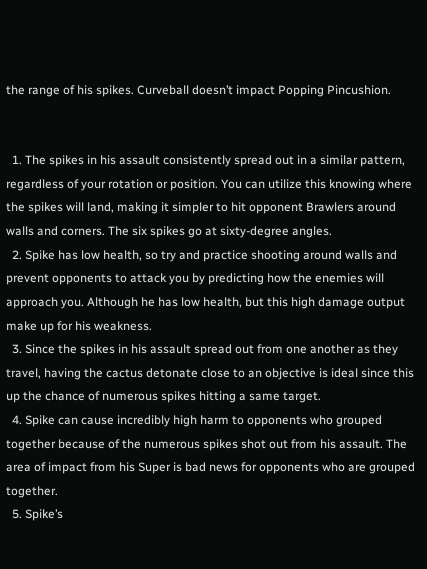the range of his spikes. Curveball doesn’t impact Popping Pincushion.


  1. The spikes in his assault consistently spread out in a similar pattern, regardless of your rotation or position. You can utilize this knowing where the spikes will land, making it simpler to hit opponent Brawlers around walls and corners. The six spikes go at sixty-degree angles.
  2. Spike has low health, so try and practice shooting around walls and prevent opponents to attack you by predicting how the enemies will approach you. Although he has low health, but this high damage output make up for his weakness.
  3. Since the spikes in his assault spread out from one another as they travel, having the cactus detonate close to an objective is ideal since this up the chance of numerous spikes hitting a same target.
  4. Spike can cause incredibly high harm to opponents who grouped together because of the numerous spikes shot out from his assault. The area of impact from his Super is bad news for opponents who are grouped together.
  5. Spike’s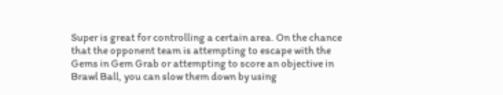Super is great for controlling a certain area. On the chance that the opponent team is attempting to escape with the Gems in Gem Grab or attempting to score an objective in Brawl Ball, you can slow them down by using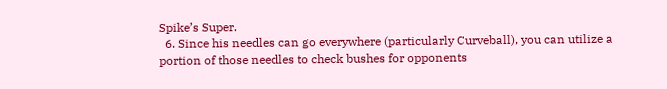Spike’s Super.
  6. Since his needles can go everywhere (particularly Curveball), you can utilize a portion of those needles to check bushes for opponents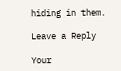hiding in them.

Leave a Reply

Your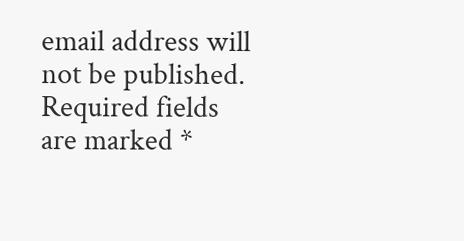email address will not be published. Required fields are marked *